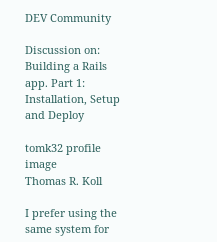DEV Community

Discussion on: Building a Rails app. Part 1: Installation, Setup and Deploy

tomk32 profile image
Thomas R. Koll

I prefer using the same system for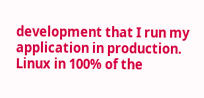development that I run my application in production. Linux in 100% of the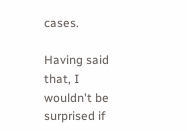cases.

Having said that, I wouldn't be surprised if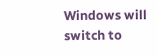Windows will switch to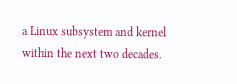a Linux subsystem and kernel within the next two decades.